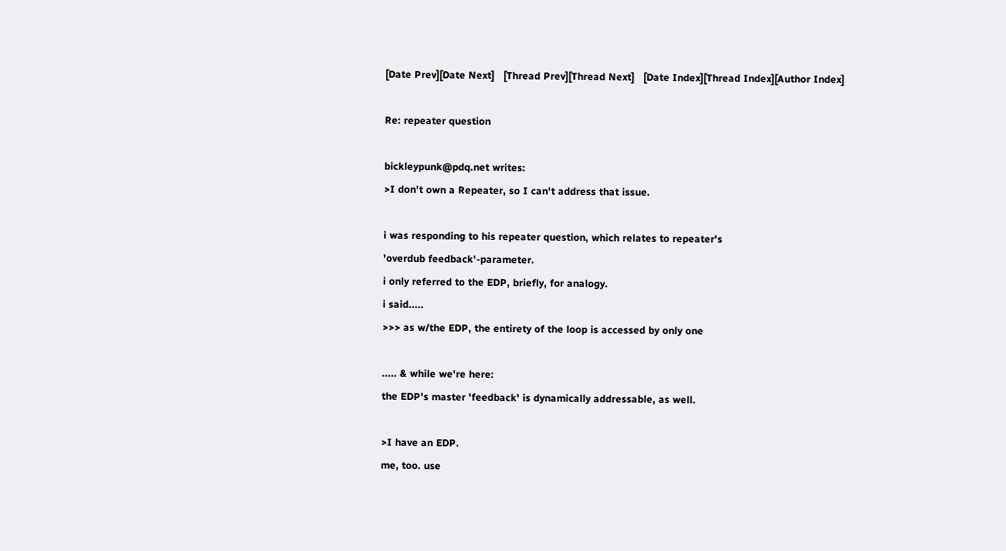[Date Prev][Date Next]   [Thread Prev][Thread Next]   [Date Index][Thread Index][Author Index]

Re: repeater question

bickleypunk@pdq.net writes:
>I don't own a Repeater, so I can't address that issue.

i was responding to his repeater question, which relates to repeater's
'overdub feedback'-parameter.
i only referred to the EDP, briefly, for analogy.
i said.....
>>> as w/the EDP, the entirety of the loop is accessed by only one

..... & while we're here:
the EDP's master 'feedback' is dynamically addressable, as well.

>I have an EDP.
me, too. use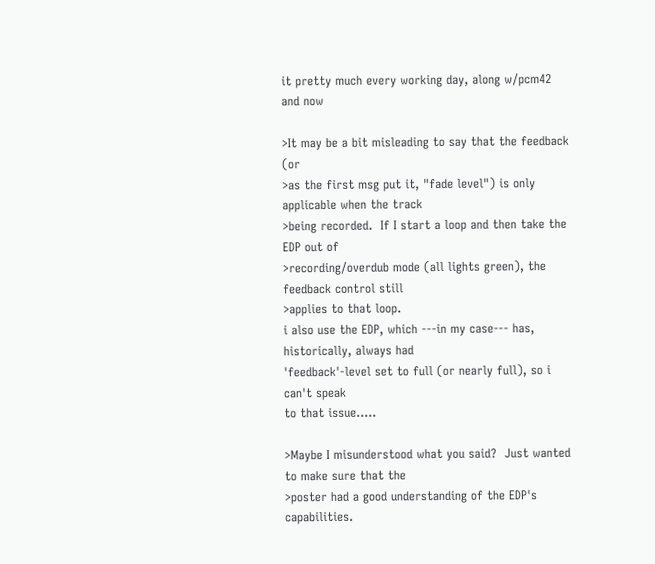it pretty much every working day, along w/pcm42 and now

>It may be a bit misleading to say that the feedback (or
>as the first msg put it, "fade level") is only applicable when the track
>being recorded.  If I start a loop and then take the EDP out of
>recording/overdub mode (all lights green), the feedback control still
>applies to that loop.
i also use the EDP, which ---in my case--- has, historically, always had
'feedback'-level set to full (or nearly full), so i can't speak
to that issue.....

>Maybe I misunderstood what you said?  Just wanted to make sure that the
>poster had a good understanding of the EDP's capabilities.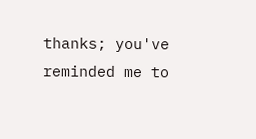thanks; you've reminded me to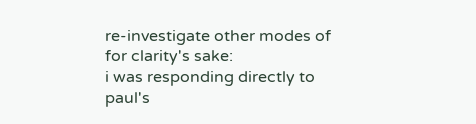re-investigate other modes of
for clarity's sake:
i was responding directly to paul's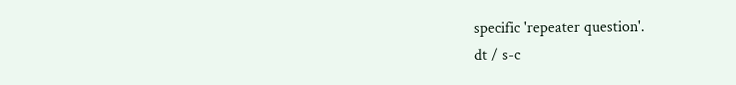specific 'repeater question'.
dt / s-c